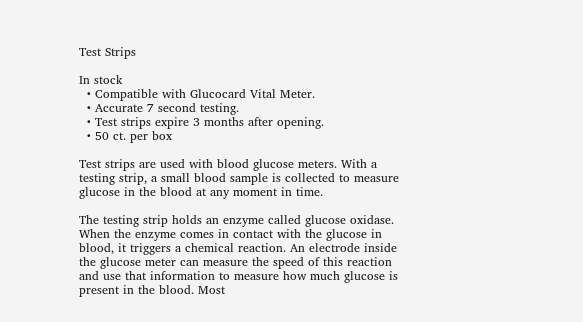Test Strips

In stock
  • Compatible with Glucocard Vital Meter.
  • Accurate 7 second testing.
  • Test strips expire 3 months after opening.
  • 50 ct. per box

Test strips are used with blood glucose meters. With a testing strip, a small blood sample is collected to measure glucose in the blood at any moment in time.

The testing strip holds an enzyme called glucose oxidase. When the enzyme comes in contact with the glucose in blood, it triggers a chemical reaction. An electrode inside the glucose meter can measure the speed of this reaction and use that information to measure how much glucose is present in the blood. Most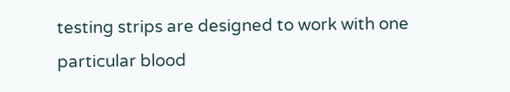testing strips are designed to work with one particular blood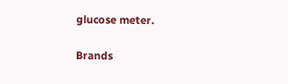glucose meter.

Brands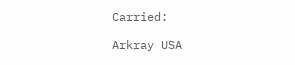Carried:

Arkray USA